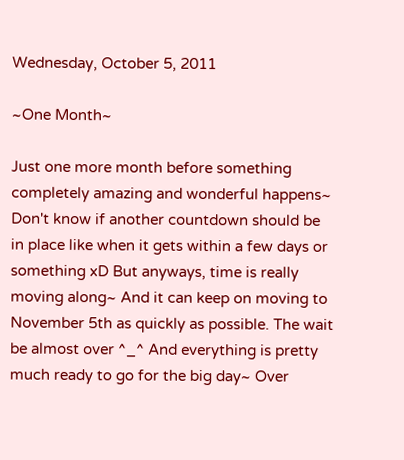Wednesday, October 5, 2011

~One Month~

Just one more month before something completely amazing and wonderful happens~ Don't know if another countdown should be in place like when it gets within a few days or something xD But anyways, time is really moving along~ And it can keep on moving to November 5th as quickly as possible. The wait be almost over ^_^ And everything is pretty much ready to go for the big day~ Over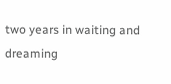two years in waiting and dreaming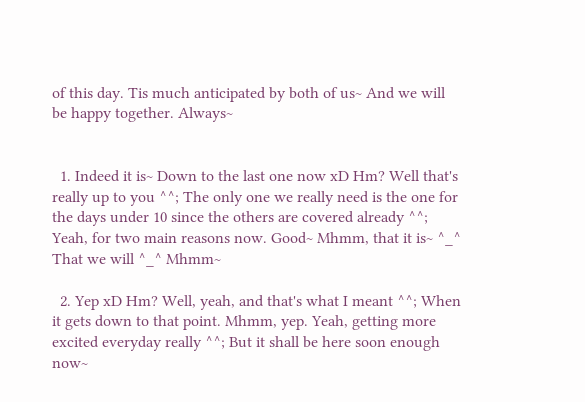of this day. Tis much anticipated by both of us~ And we will be happy together. Always~


  1. Indeed it is~ Down to the last one now xD Hm? Well that's really up to you ^^; The only one we really need is the one for the days under 10 since the others are covered already ^^; Yeah, for two main reasons now. Good~ Mhmm, that it is~ ^_^ That we will ^_^ Mhmm~

  2. Yep xD Hm? Well, yeah, and that's what I meant ^^; When it gets down to that point. Mhmm, yep. Yeah, getting more excited everyday really ^^; But it shall be here soon enough now~